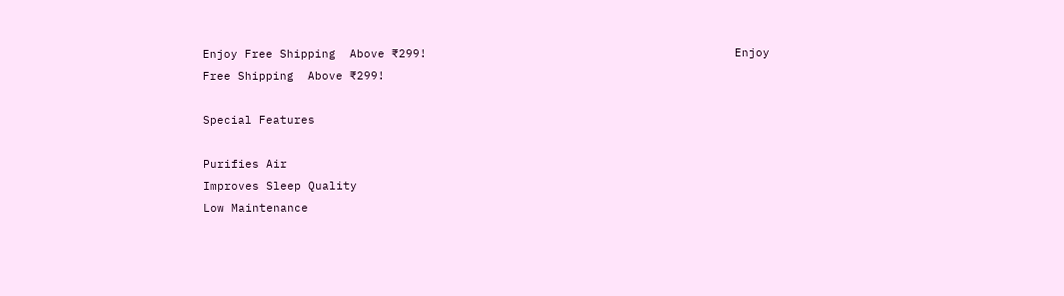Enjoy Free Shipping  Above ₹299!                                            Enjoy Free Shipping  Above ₹299!

Special Features

Purifies Air
Improves Sleep Quality
Low Maintenance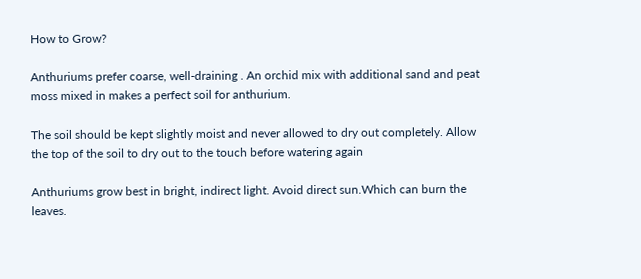How to Grow?

Anthuriums prefer coarse, well-draining . An orchid mix with additional sand and peat moss mixed in makes a perfect soil for anthurium.

The soil should be kept slightly moist and never allowed to dry out completely. Allow the top of the soil to dry out to the touch before watering again

Anthuriums grow best in bright, indirect light. Avoid direct sun.Which can burn the leaves.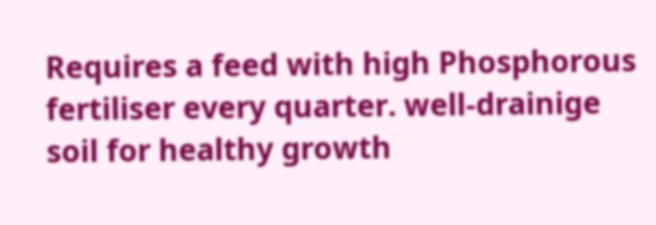Requires a feed with high Phosphorous fertiliser every quarter. well-drainige soil for healthy growth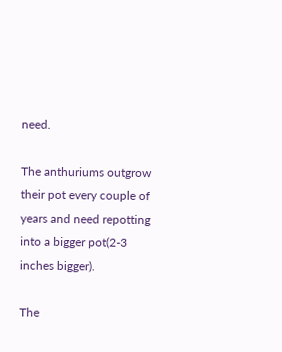need.

The anthuriums outgrow their pot every couple of years and need repotting into a bigger pot(2-3 inches bigger).

The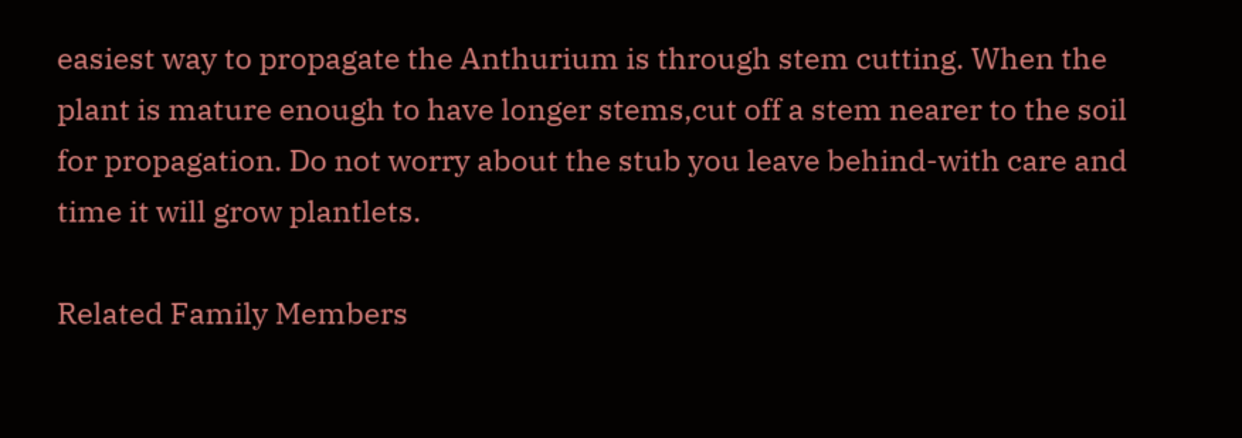easiest way to propagate the Anthurium is through stem cutting. When the plant is mature enough to have longer stems,cut off a stem nearer to the soil for propagation. Do not worry about the stub you leave behind-with care and time it will grow plantlets.

Related Family Members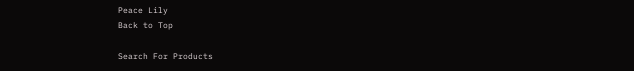Peace Lily
Back to Top

Search For Products